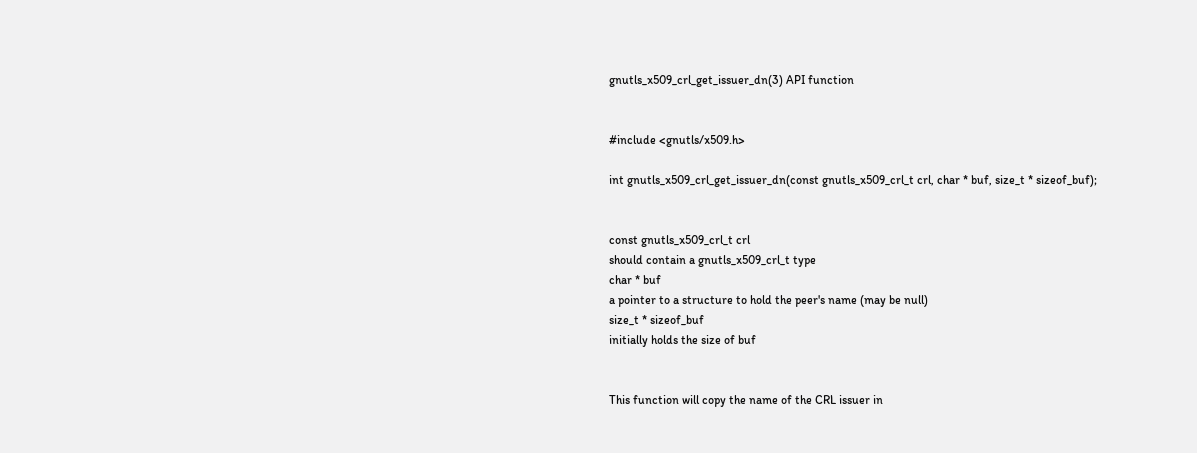gnutls_x509_crl_get_issuer_dn(3) API function


#include <gnutls/x509.h>

int gnutls_x509_crl_get_issuer_dn(const gnutls_x509_crl_t crl, char * buf, size_t * sizeof_buf);


const gnutls_x509_crl_t crl
should contain a gnutls_x509_crl_t type
char * buf
a pointer to a structure to hold the peer's name (may be null)
size_t * sizeof_buf
initially holds the size of buf


This function will copy the name of the CRL issuer in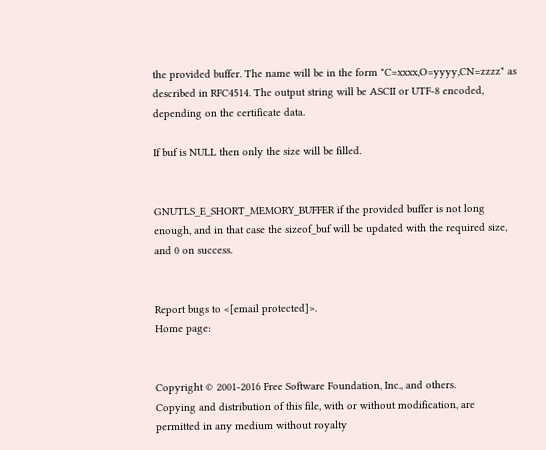the provided buffer. The name will be in the form "C=xxxx,O=yyyy,CN=zzzz" as described in RFC4514. The output string will be ASCII or UTF-8 encoded, depending on the certificate data.

If buf is NULL then only the size will be filled.


GNUTLS_E_SHORT_MEMORY_BUFFER if the provided buffer is not long enough, and in that case the sizeof_buf will be updated with the required size, and 0 on success.


Report bugs to <[email protected]>.
Home page:


Copyright © 2001-2016 Free Software Foundation, Inc., and others.
Copying and distribution of this file, with or without modification, are permitted in any medium without royalty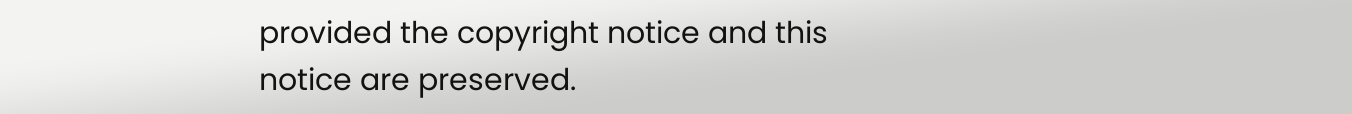provided the copyright notice and this notice are preserved.